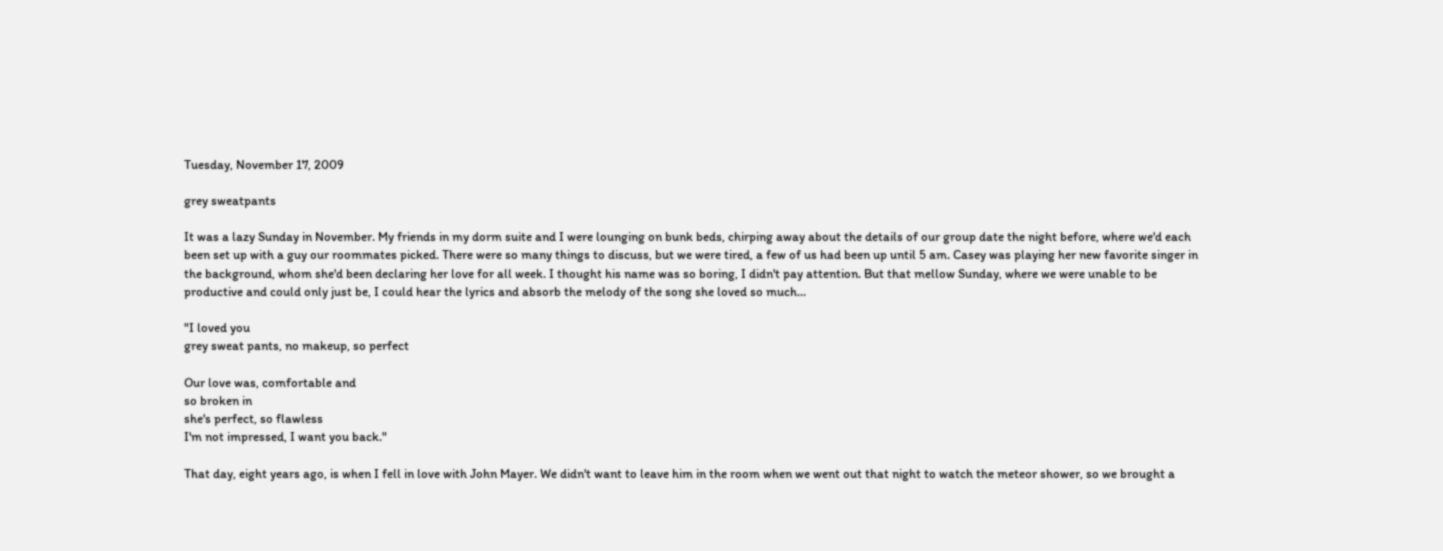Tuesday, November 17, 2009

grey sweatpants

It was a lazy Sunday in November. My friends in my dorm suite and I were lounging on bunk beds, chirping away about the details of our group date the night before, where we'd each been set up with a guy our roommates picked. There were so many things to discuss, but we were tired, a few of us had been up until 5 am. Casey was playing her new favorite singer in the background, whom she'd been declaring her love for all week. I thought his name was so boring, I didn't pay attention. But that mellow Sunday, where we were unable to be productive and could only just be, I could hear the lyrics and absorb the melody of the song she loved so much...

"I loved you
grey sweat pants, no makeup, so perfect

Our love was, comfortable and
so broken in
she's perfect, so flawless
I'm not impressed, I want you back."

That day, eight years ago, is when I fell in love with John Mayer. We didn't want to leave him in the room when we went out that night to watch the meteor shower, so we brought a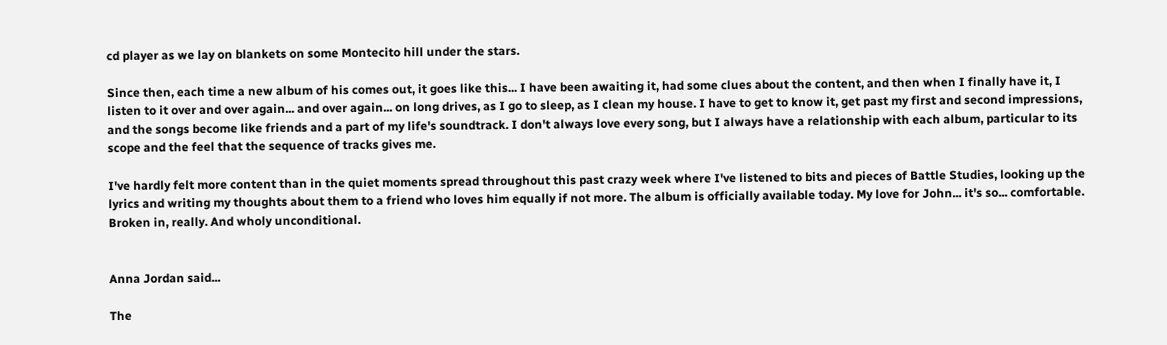cd player as we lay on blankets on some Montecito hill under the stars.

Since then, each time a new album of his comes out, it goes like this... I have been awaiting it, had some clues about the content, and then when I finally have it, I listen to it over and over again... and over again... on long drives, as I go to sleep, as I clean my house. I have to get to know it, get past my first and second impressions, and the songs become like friends and a part of my life's soundtrack. I don't always love every song, but I always have a relationship with each album, particular to its scope and the feel that the sequence of tracks gives me.

I've hardly felt more content than in the quiet moments spread throughout this past crazy week where I've listened to bits and pieces of Battle Studies, looking up the lyrics and writing my thoughts about them to a friend who loves him equally if not more. The album is officially available today. My love for John... it's so... comfortable. Broken in, really. And wholy unconditional.


Anna Jordan said...

The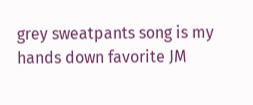grey sweatpants song is my hands down favorite JM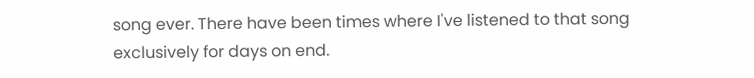song ever. There have been times where I've listened to that song exclusively for days on end.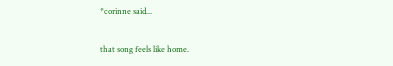*corinne said...

that song feels like home.